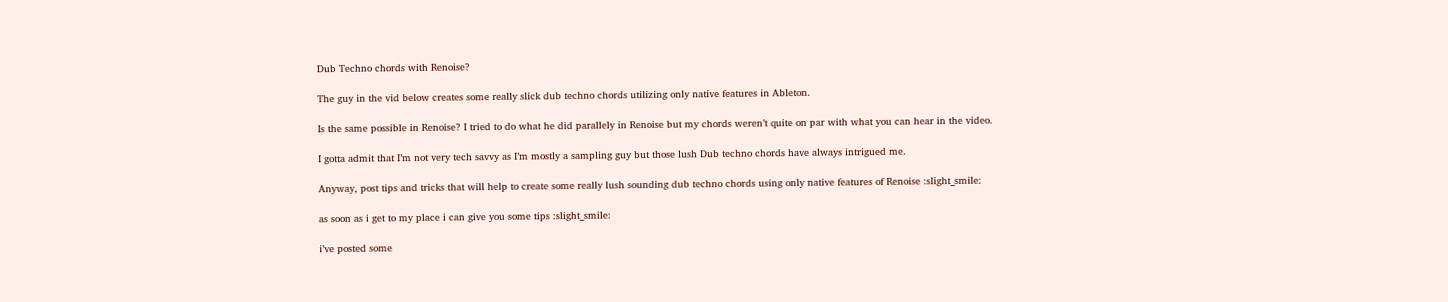Dub Techno chords with Renoise?

The guy in the vid below creates some really slick dub techno chords utilizing only native features in Ableton.

Is the same possible in Renoise? I tried to do what he did parallely in Renoise but my chords weren’t quite on par with what you can hear in the video.

I gotta admit that I’m not very tech savvy as I’m mostly a sampling guy but those lush Dub techno chords have always intrigued me.

Anyway, post tips and tricks that will help to create some really lush sounding dub techno chords using only native features of Renoise :slight_smile:

as soon as i get to my place i can give you some tips :slight_smile:

i’ve posted some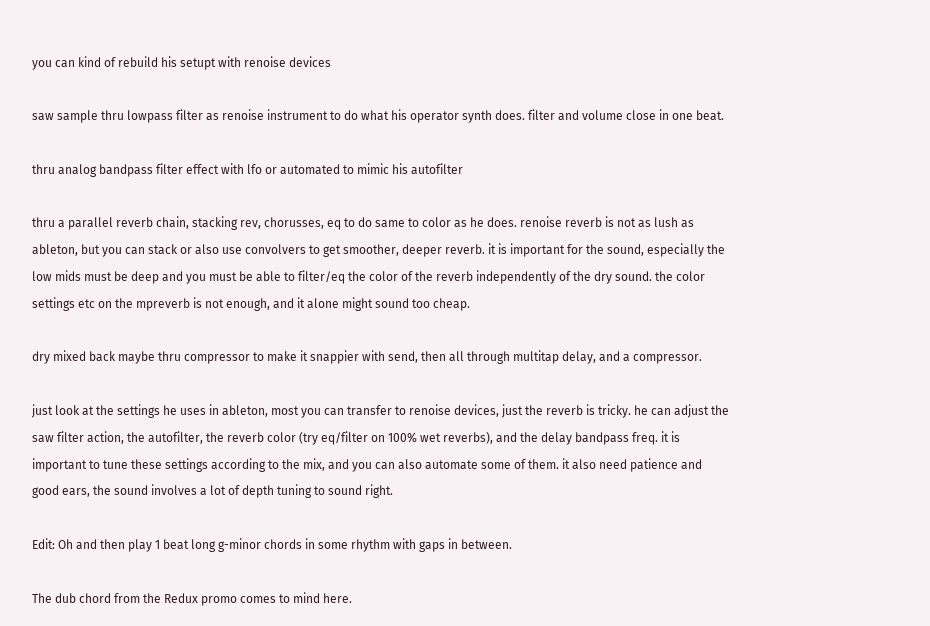you can kind of rebuild his setupt with renoise devices

saw sample thru lowpass filter as renoise instrument to do what his operator synth does. filter and volume close in one beat.

thru analog bandpass filter effect with lfo or automated to mimic his autofilter

thru a parallel reverb chain, stacking rev, chorusses, eq to do same to color as he does. renoise reverb is not as lush as ableton, but you can stack or also use convolvers to get smoother, deeper reverb. it is important for the sound, especially the low mids must be deep and you must be able to filter/eq the color of the reverb independently of the dry sound. the color settings etc on the mpreverb is not enough, and it alone might sound too cheap.

dry mixed back maybe thru compressor to make it snappier with send, then all through multitap delay, and a compressor.

just look at the settings he uses in ableton, most you can transfer to renoise devices, just the reverb is tricky. he can adjust the saw filter action, the autofilter, the reverb color (try eq/filter on 100% wet reverbs), and the delay bandpass freq. it is important to tune these settings according to the mix, and you can also automate some of them. it also need patience and good ears, the sound involves a lot of depth tuning to sound right.

Edit: Oh and then play 1 beat long g-minor chords in some rhythm with gaps in between.

The dub chord from the Redux promo comes to mind here.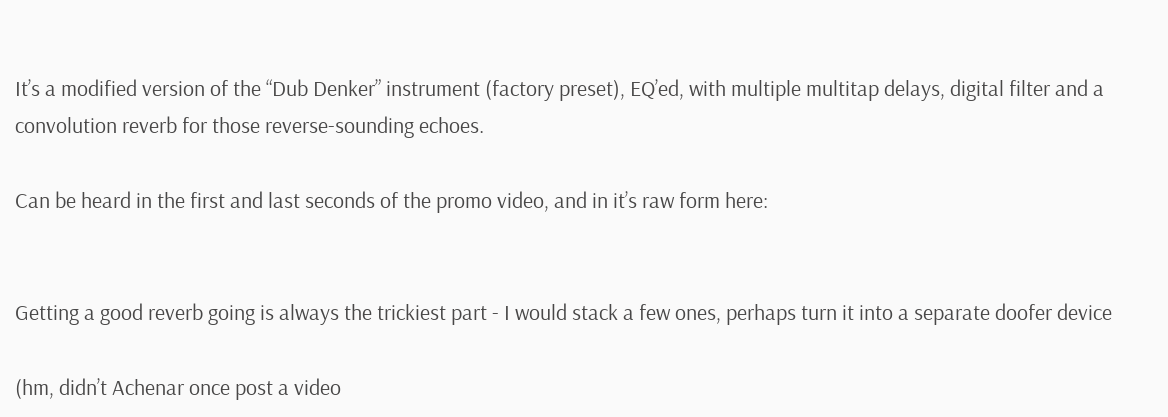It’s a modified version of the “Dub Denker” instrument (factory preset), EQ’ed, with multiple multitap delays, digital filter and a convolution reverb for those reverse-sounding echoes.

Can be heard in the first and last seconds of the promo video, and in it’s raw form here:


Getting a good reverb going is always the trickiest part - I would stack a few ones, perhaps turn it into a separate doofer device

(hm, didn’t Achenar once post a video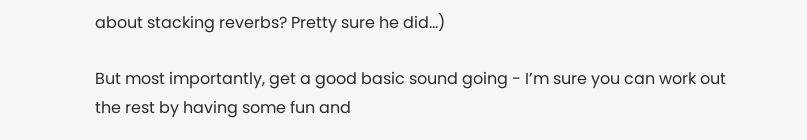about stacking reverbs? Pretty sure he did…)

But most importantly, get a good basic sound going - I’m sure you can work out the rest by having some fun and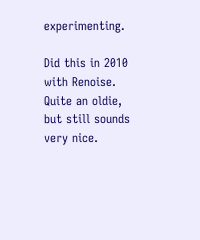experimenting.

Did this in 2010 with Renoise. Quite an oldie, but still sounds very nice.